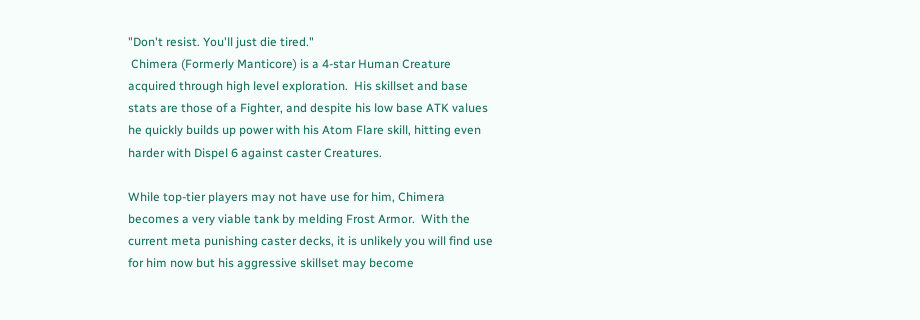"Don't resist. You'll just die tired."
 Chimera (Formerly Manticore) is a 4-star Human Creature acquired through high level exploration.  His skillset and base stats are those of a Fighter, and despite his low base ATK values he quickly builds up power with his Atom Flare skill, hitting even harder with Dispel 6 against caster Creatures.

While top-tier players may not have use for him, Chimera becomes a very viable tank by melding Frost Armor.  With the current meta punishing caster decks, it is unlikely you will find use for him now but his aggressive skillset may become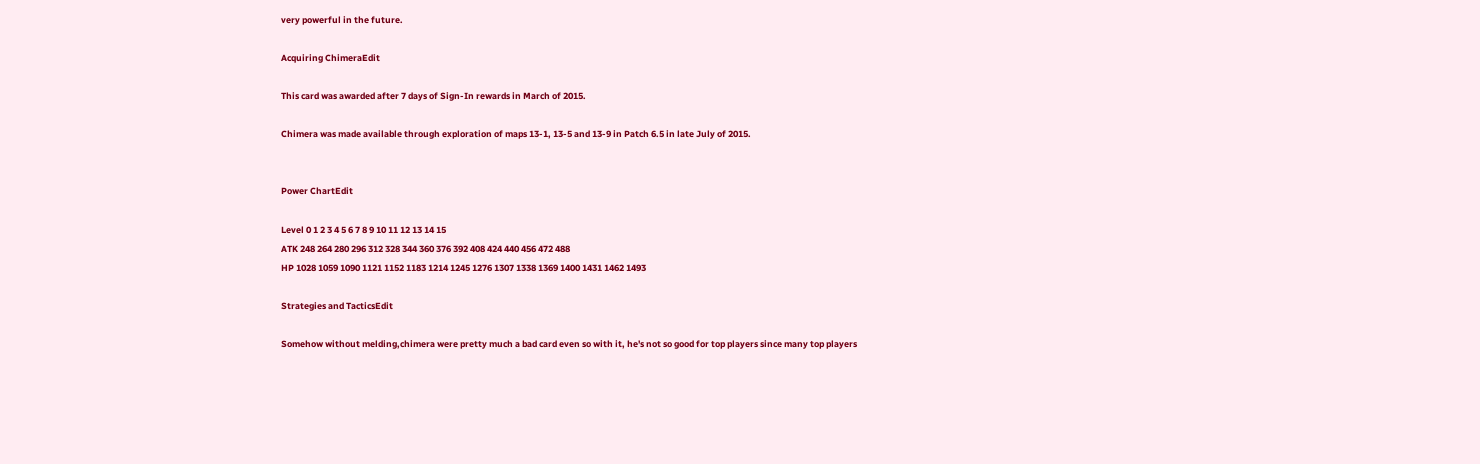very powerful in the future.

Acquiring ChimeraEdit

This card was awarded after 7 days of Sign-In rewards in March of 2015.

Chimera was made available through exploration of maps 13-1, 13-5 and 13-9 in Patch 6.5 in late July of 2015.


Power ChartEdit

Level 0 1 2 3 4 5 6 7 8 9 10 11 12 13 14 15
ATK 248 264 280 296 312 328 344 360 376 392 408 424 440 456 472 488
HP 1028 1059 1090 1121 1152 1183 1214 1245 1276 1307 1338 1369 1400 1431 1462 1493

Strategies and TacticsEdit

Somehow without melding,chimera were pretty much a bad card even so with it, he's not so good for top players since many top players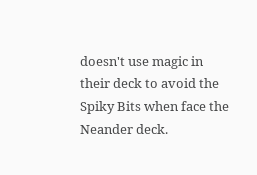doesn't use magic in their deck to avoid the Spiky Bits when face the Neander deck.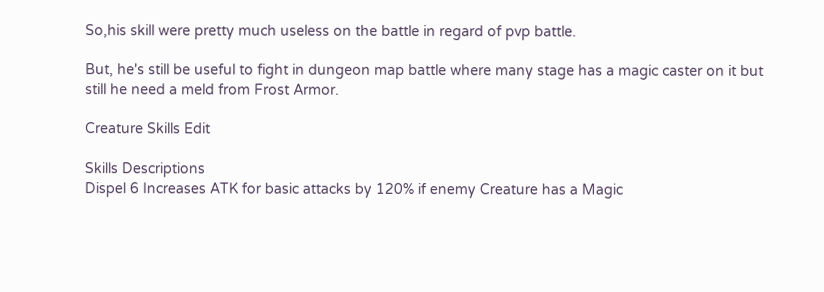So,his skill were pretty much useless on the battle in regard of pvp battle.

But, he's still be useful to fight in dungeon map battle where many stage has a magic caster on it but still he need a meld from Frost Armor.

Creature Skills Edit

Skills Descriptions
Dispel 6 Increases ATK for basic attacks by 120% if enemy Creature has a Magic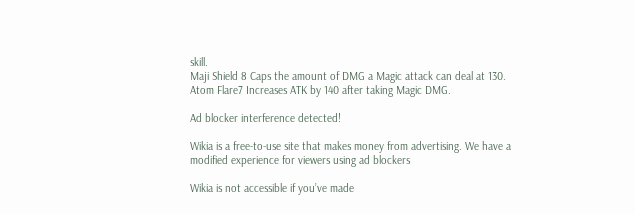skill.
Maji Shield 8 Caps the amount of DMG a Magic attack can deal at 130.
Atom Flare7 Increases ATK by 140 after taking Magic DMG.

Ad blocker interference detected!

Wikia is a free-to-use site that makes money from advertising. We have a modified experience for viewers using ad blockers

Wikia is not accessible if you’ve made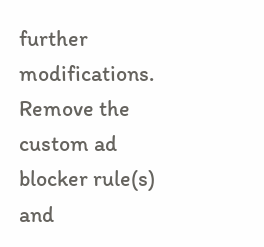further modifications. Remove the custom ad blocker rule(s) and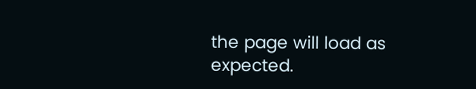the page will load as expected.